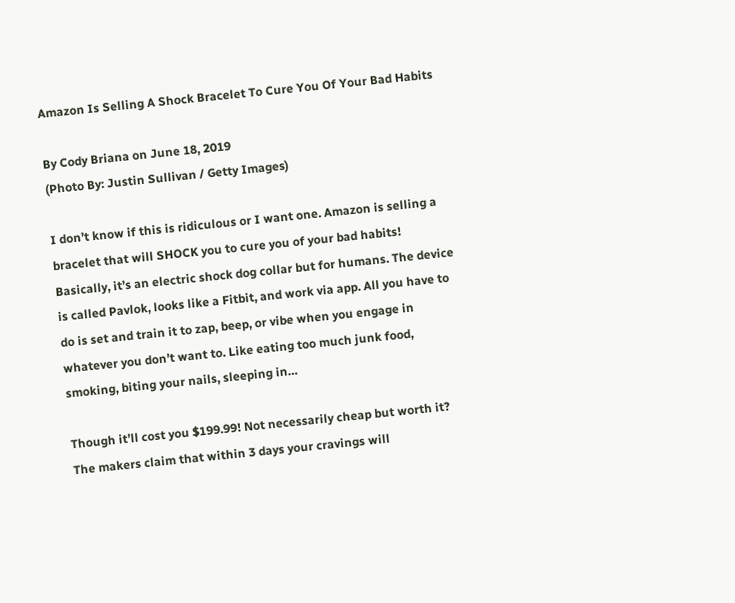Amazon Is Selling A Shock Bracelet To Cure You Of Your Bad Habits

By Cody Briana on June 18, 2019
(Photo By: Justin Sullivan / Getty Images)

I don’t know if this is ridiculous or I want one. Amazon is selling a bracelet that will SHOCK you to cure you of your bad habits! Basically, it’s an electric shock dog collar but for humans. The device is called Pavlok, looks like a Fitbit, and work via app. All you have to do is set and train it to zap, beep, or vibe when you engage in whatever you don’t want to. Like eating too much junk food, smoking, biting your nails, sleeping in…

Though it’ll cost you $199.99! Not necessarily cheap but worth it? The makers claim that within 3 days your cravings will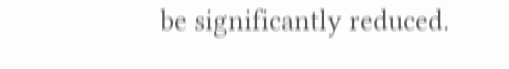be significantly reduced.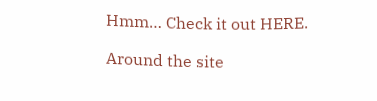Hmm… Check it out HERE.

Around the site